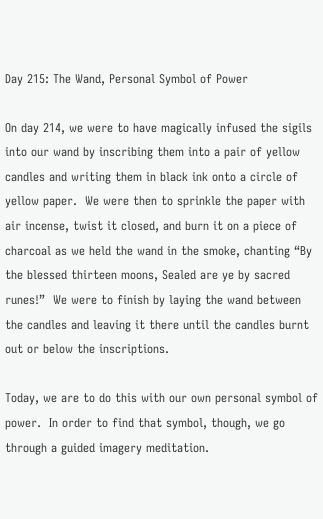Day 215: The Wand, Personal Symbol of Power

On day 214, we were to have magically infused the sigils into our wand by inscribing them into a pair of yellow candles and writing them in black ink onto a circle of yellow paper.  We were then to sprinkle the paper with air incense, twist it closed, and burn it on a piece of charcoal as we held the wand in the smoke, chanting “By the blessed thirteen moons, Sealed are ye by sacred runes!”  We were to finish by laying the wand between the candles and leaving it there until the candles burnt out or below the inscriptions.

Today, we are to do this with our own personal symbol of power.  In order to find that symbol, though, we go through a guided imagery meditation.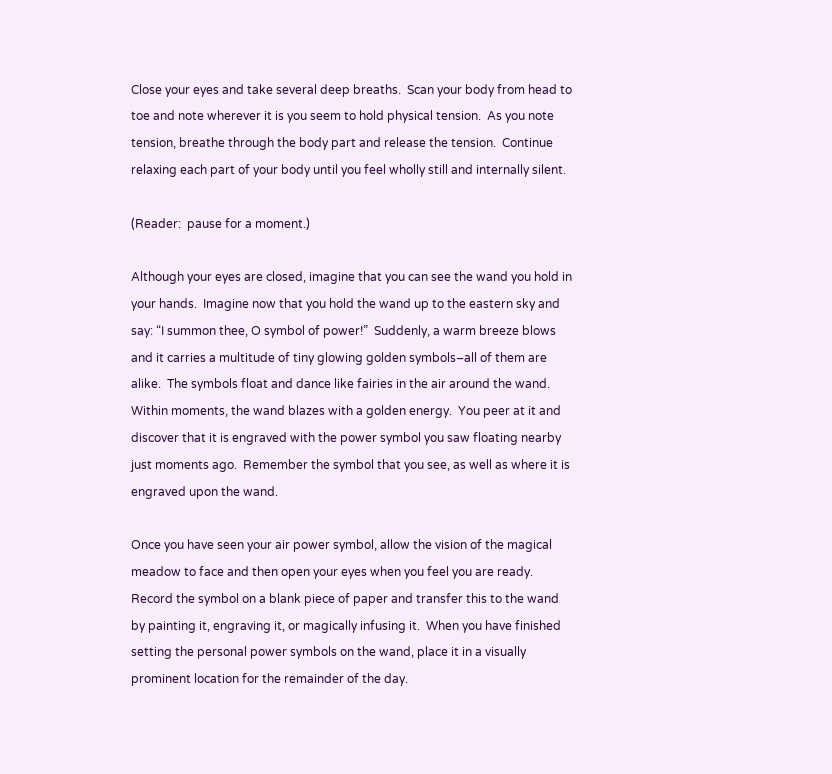Close your eyes and take several deep breaths.  Scan your body from head to toe and note wherever it is you seem to hold physical tension.  As you note tension, breathe through the body part and release the tension.  Continue relaxing each part of your body until you feel wholly still and internally silent.

(Reader:  pause for a moment.)

Although your eyes are closed, imagine that you can see the wand you hold in your hands.  Imagine now that you hold the wand up to the eastern sky and say: “I summon thee, O symbol of power!”  Suddenly, a warm breeze blows and it carries a multitude of tiny glowing golden symbols–all of them are alike.  The symbols float and dance like fairies in the air around the wand.  Within moments, the wand blazes with a golden energy.  You peer at it and discover that it is engraved with the power symbol you saw floating nearby just moments ago.  Remember the symbol that you see, as well as where it is engraved upon the wand.

Once you have seen your air power symbol, allow the vision of the magical meadow to face and then open your eyes when you feel you are ready.  Record the symbol on a blank piece of paper and transfer this to the wand by painting it, engraving it, or magically infusing it.  When you have finished setting the personal power symbols on the wand, place it in a visually prominent location for the remainder of the day.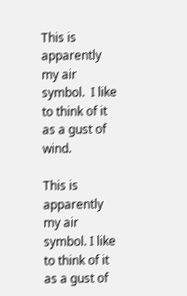This is apparently my air symbol.  I like to think of it as a gust of wind.

This is apparently my air symbol. I like to think of it as a gust of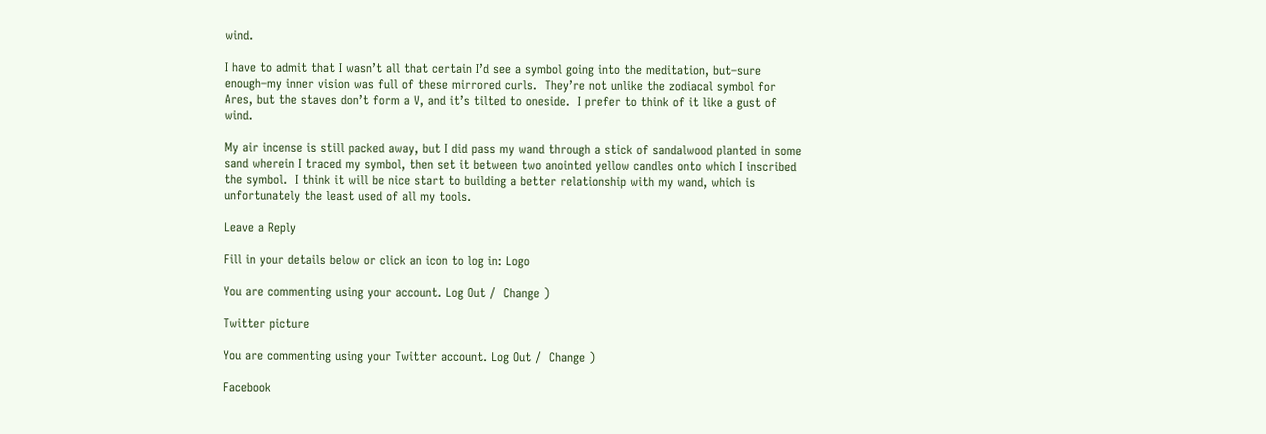wind.

I have to admit that I wasn’t all that certain I’d see a symbol going into the meditation, but–sure enough–my inner vision was full of these mirrored curls.  They’re not unlike the zodiacal symbol for Ares, but the staves don’t form a V, and it’s tilted to oneside.  I prefer to think of it like a gust of wind.

My air incense is still packed away, but I did pass my wand through a stick of sandalwood planted in some sand wherein I traced my symbol, then set it between two anointed yellow candles onto which I inscribed the symbol.  I think it will be nice start to building a better relationship with my wand, which is unfortunately the least used of all my tools.

Leave a Reply

Fill in your details below or click an icon to log in: Logo

You are commenting using your account. Log Out /  Change )

Twitter picture

You are commenting using your Twitter account. Log Out /  Change )

Facebook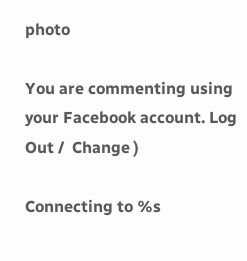photo

You are commenting using your Facebook account. Log Out /  Change )

Connecting to %s